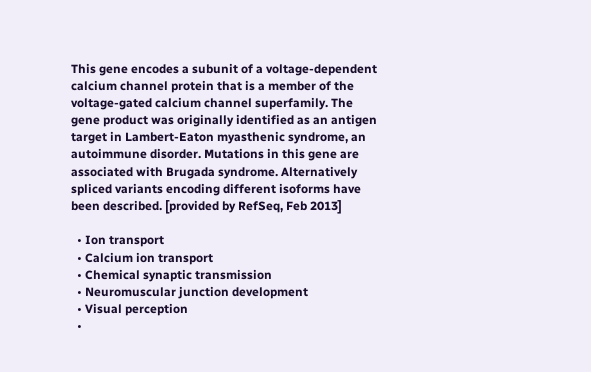This gene encodes a subunit of a voltage-dependent calcium channel protein that is a member of the voltage-gated calcium channel superfamily. The gene product was originally identified as an antigen target in Lambert-Eaton myasthenic syndrome, an autoimmune disorder. Mutations in this gene are associated with Brugada syndrome. Alternatively spliced variants encoding different isoforms have been described. [provided by RefSeq, Feb 2013]

  • Ion transport
  • Calcium ion transport
  • Chemical synaptic transmission
  • Neuromuscular junction development
  • Visual perception
  •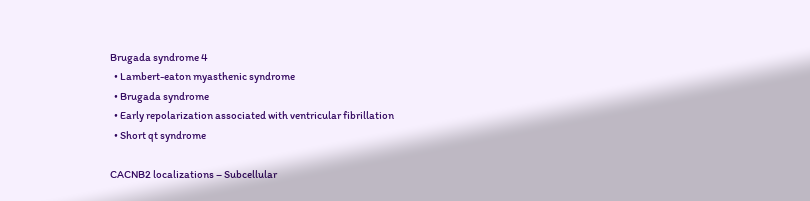Brugada syndrome 4
  • Lambert-eaton myasthenic syndrome
  • Brugada syndrome
  • Early repolarization associated with ventricular fibrillation
  • Short qt syndrome

CACNB2 localizations – Subcellular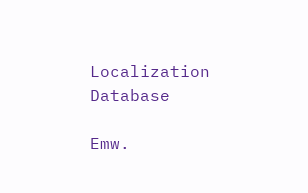Localization Database

Emw.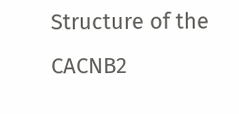Structure of the CACNB2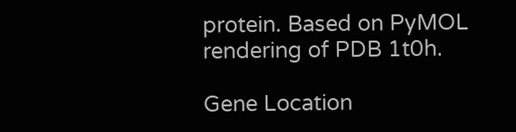protein. Based on PyMOL rendering of PDB 1t0h.

Gene Location